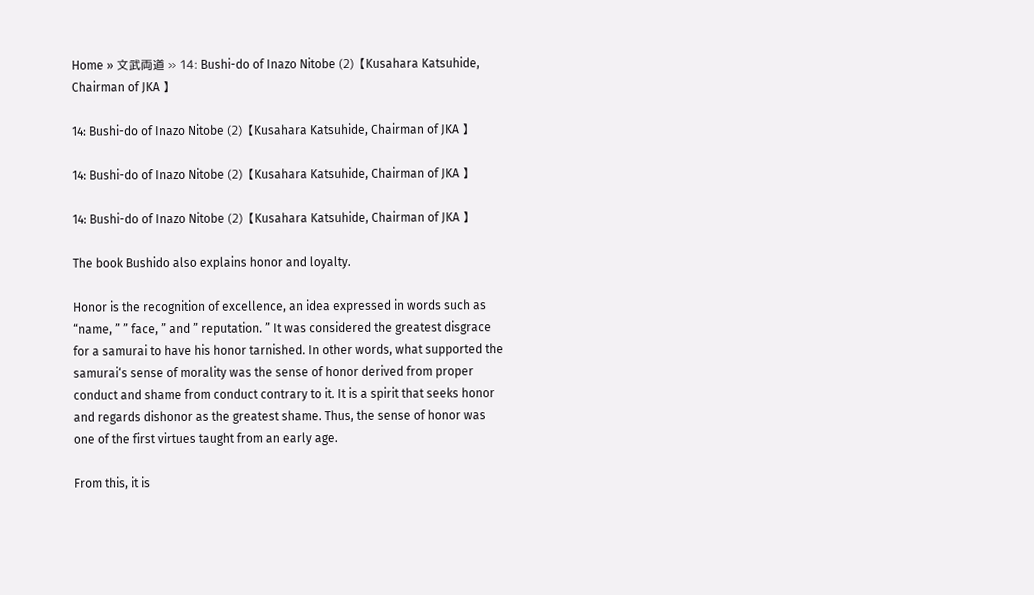Home » 文武両道 » 14: Bushi-do of Inazo Nitobe (2)【Kusahara Katsuhide, Chairman of JKA 】

14: Bushi-do of Inazo Nitobe (2)【Kusahara Katsuhide, Chairman of JKA 】

14: Bushi-do of Inazo Nitobe (2)【Kusahara Katsuhide, Chairman of JKA 】

14: Bushi-do of Inazo Nitobe (2)【Kusahara Katsuhide, Chairman of JKA 】

The book Bushido also explains honor and loyalty.

Honor is the recognition of excellence, an idea expressed in words such as “name, ” ” face, ” and ” reputation. ” It was considered the greatest disgrace for a samurai to have his honor tarnished. In other words, what supported the samurai‘s sense of morality was the sense of honor derived from proper conduct and shame from conduct contrary to it. It is a spirit that seeks honor and regards dishonor as the greatest shame. Thus, the sense of honor was one of the first virtues taught from an early age.

From this, it is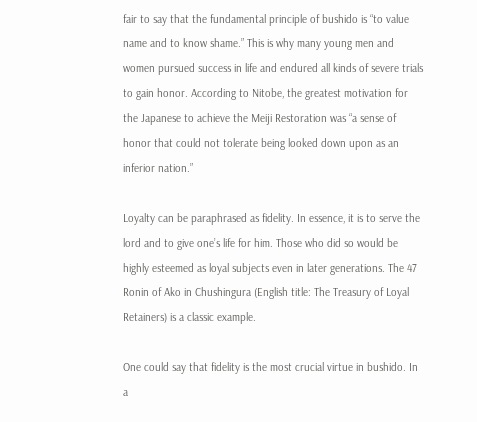fair to say that the fundamental principle of bushido is “to value name and to know shame.” This is why many young men and women pursued success in life and endured all kinds of severe trials to gain honor. According to Nitobe, the greatest motivation for the Japanese to achieve the Meiji Restoration was “a sense of honor that could not tolerate being looked down upon as an inferior nation.”

Loyalty can be paraphrased as fidelity. In essence, it is to serve the lord and to give one’s life for him. Those who did so would be highly esteemed as loyal subjects even in later generations. The 47 Ronin of Ako in Chushingura (English title: The Treasury of Loyal Retainers) is a classic example.

One could say that fidelity is the most crucial virtue in bushido. In a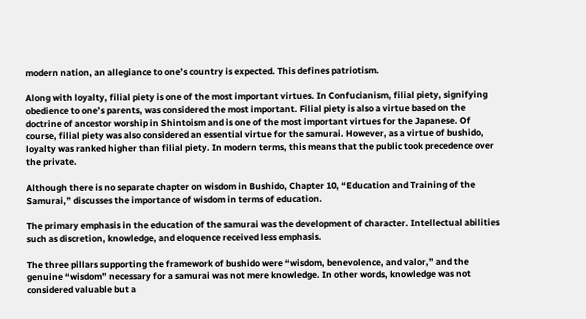modern nation, an allegiance to one’s country is expected. This defines patriotism.

Along with loyalty, filial piety is one of the most important virtues. In Confucianism, filial piety, signifying obedience to one’s parents, was considered the most important. Filial piety is also a virtue based on the doctrine of ancestor worship in Shintoism and is one of the most important virtues for the Japanese. Of course, filial piety was also considered an essential virtue for the samurai. However, as a virtue of bushido, loyalty was ranked higher than filial piety. In modern terms, this means that the public took precedence over the private.

Although there is no separate chapter on wisdom in Bushido, Chapter 10, “Education and Training of the Samurai,” discusses the importance of wisdom in terms of education.

The primary emphasis in the education of the samurai was the development of character. Intellectual abilities such as discretion, knowledge, and eloquence received less emphasis.

The three pillars supporting the framework of bushido were “wisdom, benevolence, and valor,” and the genuine “wisdom” necessary for a samurai was not mere knowledge. In other words, knowledge was not considered valuable but a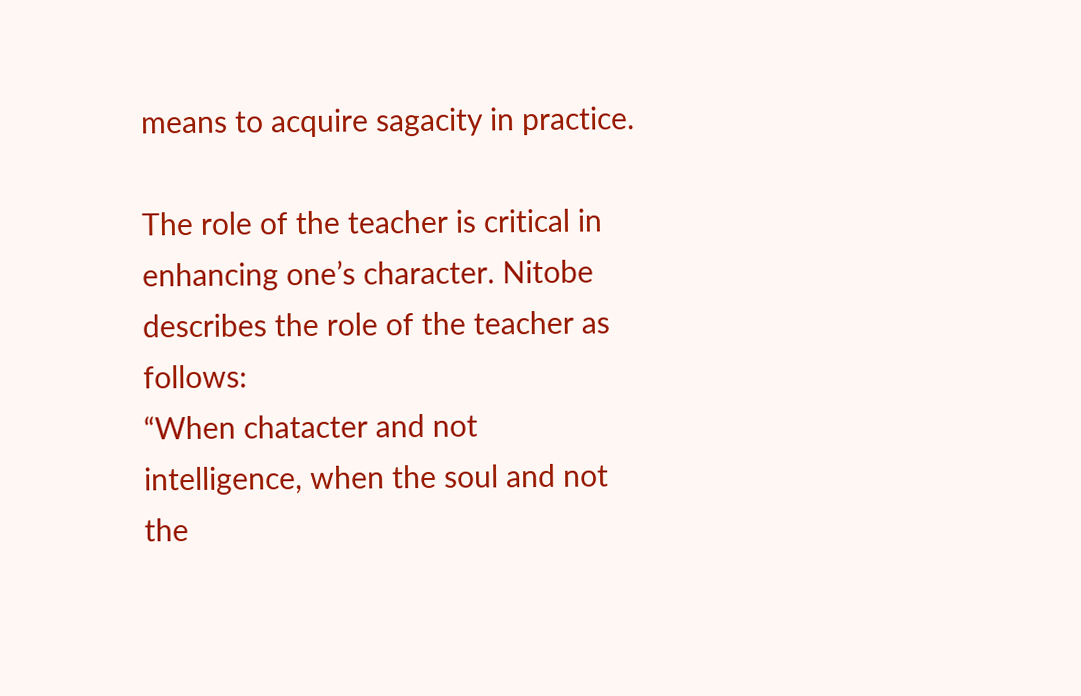means to acquire sagacity in practice.

The role of the teacher is critical in enhancing one’s character. Nitobe describes the role of the teacher as follows:
“When chatacter and not intelligence, when the soul and not the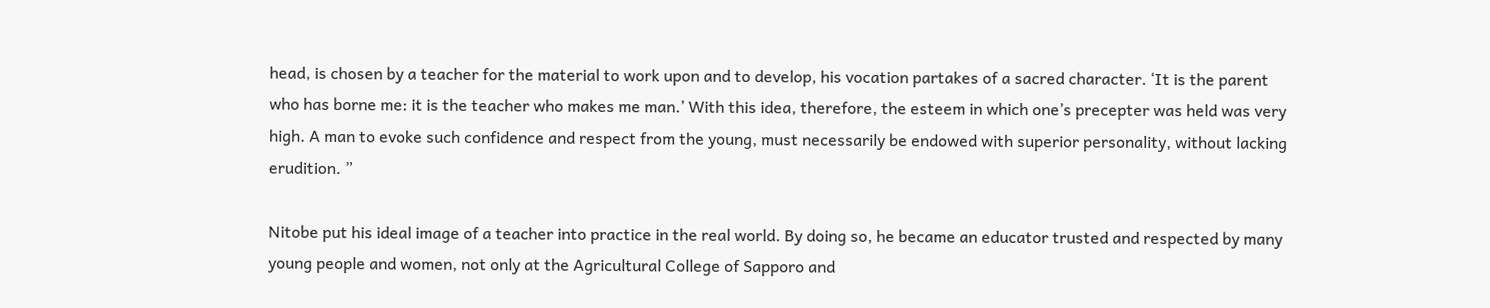head, is chosen by a teacher for the material to work upon and to develop, his vocation partakes of a sacred character. ‘It is the parent who has borne me: it is the teacher who makes me man.’ With this idea, therefore, the esteem in which one’s precepter was held was very high. A man to evoke such confidence and respect from the young, must necessarily be endowed with superior personality, without lacking erudition. ”

Nitobe put his ideal image of a teacher into practice in the real world. By doing so, he became an educator trusted and respected by many young people and women, not only at the Agricultural College of Sapporo and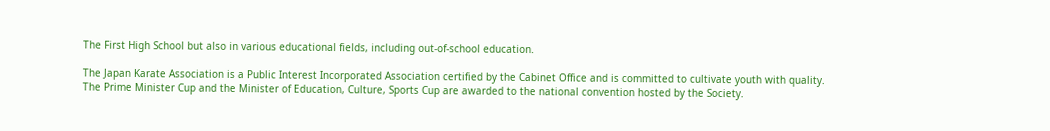The First High School but also in various educational fields, including out-of-school education.

The Japan Karate Association is a Public Interest Incorporated Association certified by the Cabinet Office and is committed to cultivate youth with quality.
The Prime Minister Cup and the Minister of Education, Culture, Sports Cup are awarded to the national convention hosted by the Society.